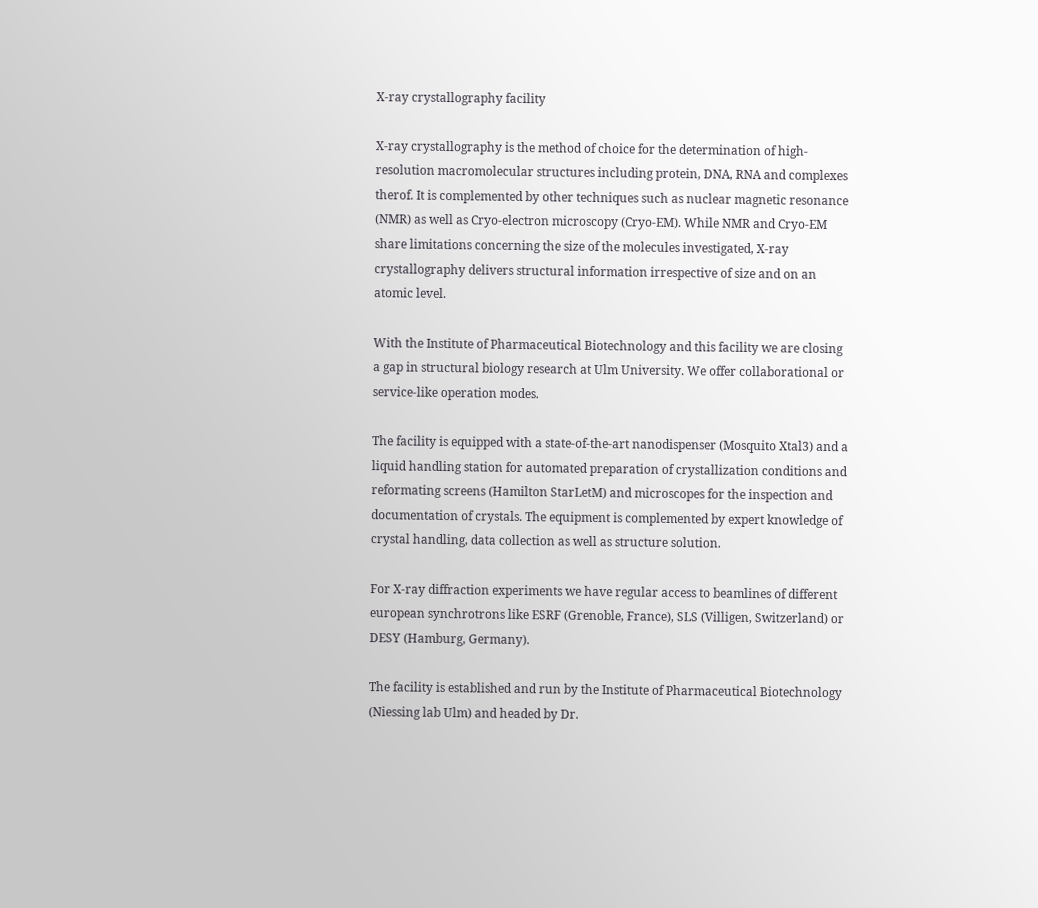X-ray crystallography facility

X-ray crystallography is the method of choice for the determination of high-resolution macromolecular structures including protein, DNA, RNA and complexes therof. It is complemented by other techniques such as nuclear magnetic resonance (NMR) as well as Cryo-electron microscopy (Cryo-EM). While NMR and Cryo-EM share limitations concerning the size of the molecules investigated, X-ray crystallography delivers structural information irrespective of size and on an atomic level.

With the Institute of Pharmaceutical Biotechnology and this facility we are closing a gap in structural biology research at Ulm University. We offer collaborational or service-like operation modes.

The facility is equipped with a state-of-the-art nanodispenser (Mosquito Xtal3) and a liquid handling station for automated preparation of crystallization conditions and reformating screens (Hamilton StarLetM) and microscopes for the inspection and documentation of crystals. The equipment is complemented by expert knowledge of crystal handling, data collection as well as structure solution.

For X-ray diffraction experiments we have regular access to beamlines of different european synchrotrons like ESRF (Grenoble, France), SLS (Villigen, Switzerland) or DESY (Hamburg, Germany).

The facility is established and run by the Institute of Pharmaceutical Biotechnology (Niessing lab Ulm) and headed by Dr.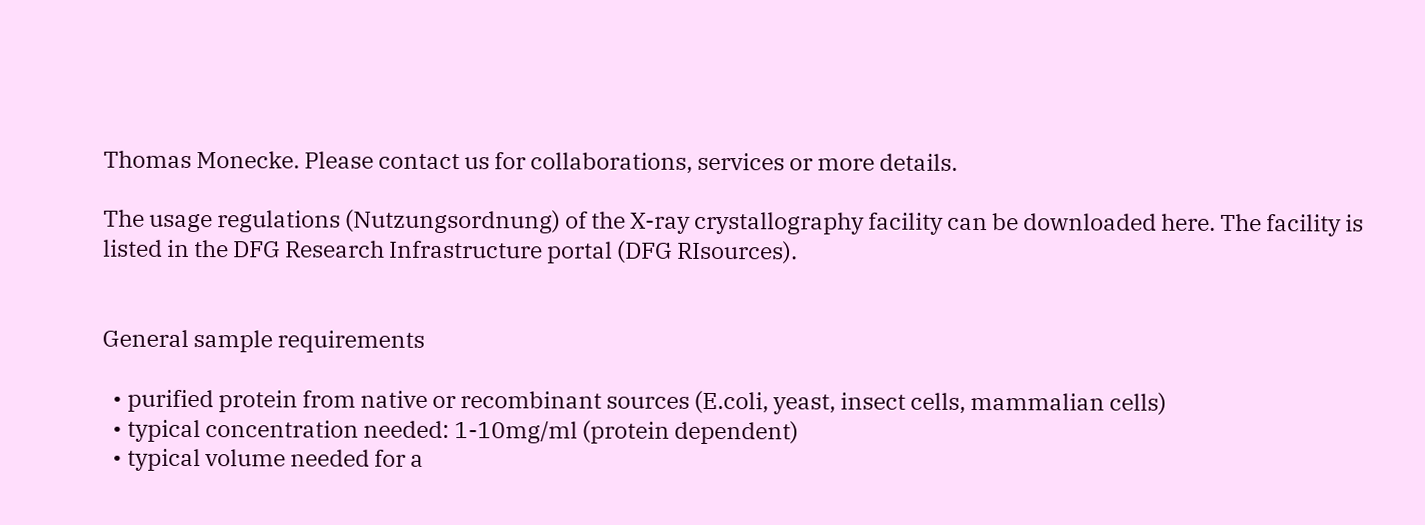Thomas Monecke. Please contact us for collaborations, services or more details.

The usage regulations (Nutzungsordnung) of the X-ray crystallography facility can be downloaded here. The facility is listed in the DFG Research Infrastructure portal (DFG RIsources).


General sample requirements

  • purified protein from native or recombinant sources (E.coli, yeast, insect cells, mammalian cells)
  • typical concentration needed: 1-10mg/ml (protein dependent)
  • typical volume needed for a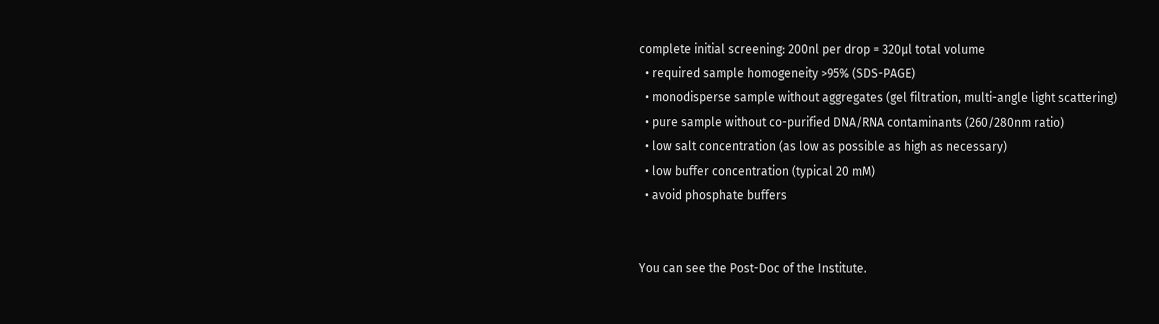complete initial screening: 200nl per drop = 320µl total volume
  • required sample homogeneity >95% (SDS-PAGE)
  • monodisperse sample without aggregates (gel filtration, multi-angle light scattering)
  • pure sample without co-purified DNA/RNA contaminants (260/280nm ratio)
  • low salt concentration (as low as possible as high as necessary)
  • low buffer concentration (typical 20 mM)
  • avoid phosphate buffers


You can see the Post-Doc of the Institute.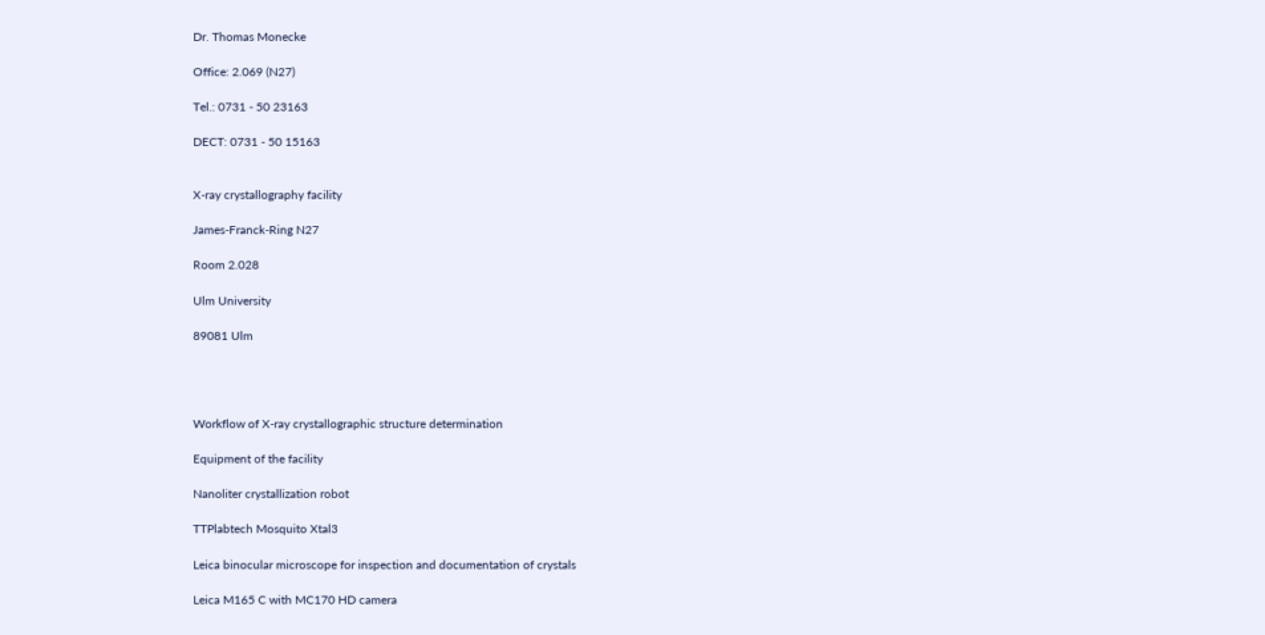Dr. Thomas Monecke

Office: 2.069 (N27)

Tel.: 0731 - 50 23163

DECT: 0731 - 50 15163


X-ray crystallography facility

James-Franck-Ring N27

Room 2.028

Ulm University

89081 Ulm




Workflow of X-ray crystallographic structure determination

Equipment of the facility

Nanoliter crystallization robot

TTPlabtech Mosquito Xtal3

Leica binocular microscope for inspection and documentation of crystals

Leica M165 C with MC170 HD camera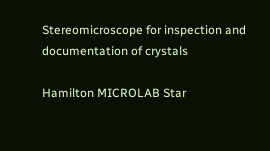Stereomicroscope for inspection and documentation of crystals

Hamilton MICROLAB Star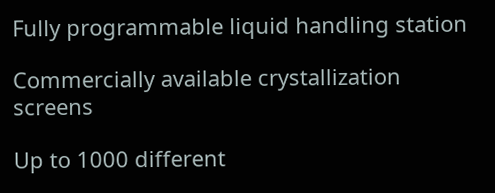Fully programmable liquid handling station

Commercially available crystallization screens

Up to 1000 different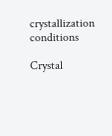crystallization conditions

Crystal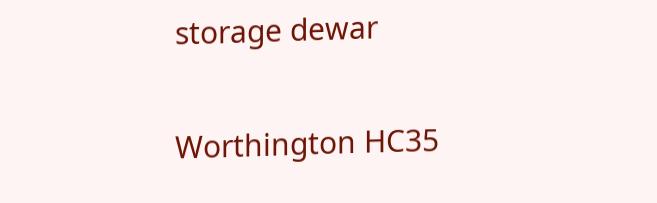storage dewar

Worthington HC35